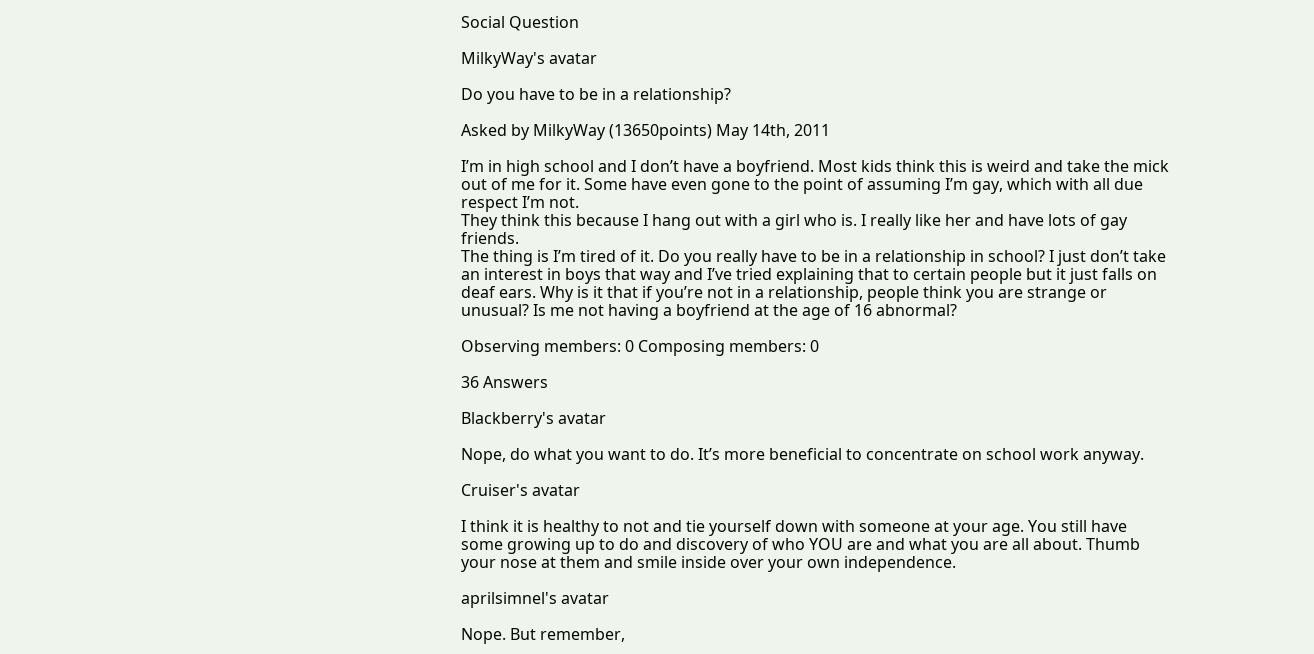Social Question

MilkyWay's avatar

Do you have to be in a relationship?

Asked by MilkyWay (13650points) May 14th, 2011

I’m in high school and I don’t have a boyfriend. Most kids think this is weird and take the mick out of me for it. Some have even gone to the point of assuming I’m gay, which with all due respect I’m not.
They think this because I hang out with a girl who is. I really like her and have lots of gay friends.
The thing is I’m tired of it. Do you really have to be in a relationship in school? I just don’t take an interest in boys that way and I’ve tried explaining that to certain people but it just falls on deaf ears. Why is it that if you’re not in a relationship, people think you are strange or unusual? Is me not having a boyfriend at the age of 16 abnormal?

Observing members: 0 Composing members: 0

36 Answers

Blackberry's avatar

Nope, do what you want to do. It’s more beneficial to concentrate on school work anyway.

Cruiser's avatar

I think it is healthy to not and tie yourself down with someone at your age. You still have some growing up to do and discovery of who YOU are and what you are all about. Thumb your nose at them and smile inside over your own independence.

aprilsimnel's avatar

Nope. But remember,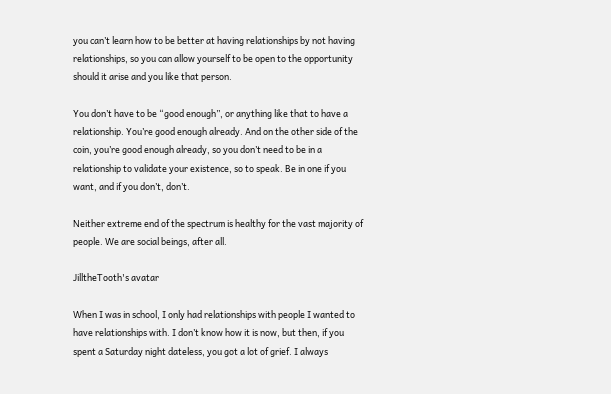you can’t learn how to be better at having relationships by not having relationships, so you can allow yourself to be open to the opportunity should it arise and you like that person.

You don’t have to be “good enough”, or anything like that to have a relationship. You’re good enough already. And on the other side of the coin, you’re good enough already, so you don’t need to be in a relationship to validate your existence, so to speak. Be in one if you want, and if you don’t, don’t.

Neither extreme end of the spectrum is healthy for the vast majority of people. We are social beings, after all.

JilltheTooth's avatar

When I was in school, I only had relationships with people I wanted to have relationships with. I don’t know how it is now, but then, if you spent a Saturday night dateless, you got a lot of grief. I always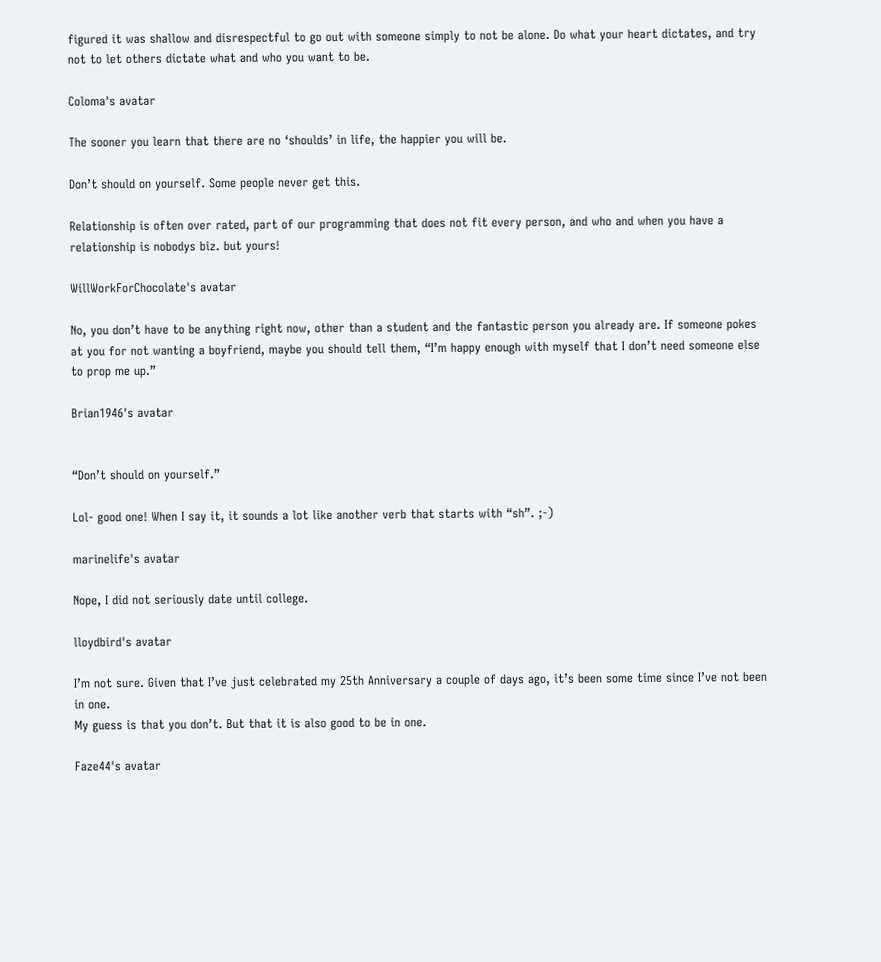figured it was shallow and disrespectful to go out with someone simply to not be alone. Do what your heart dictates, and try not to let others dictate what and who you want to be.

Coloma's avatar

The sooner you learn that there are no ‘shoulds’ in life, the happier you will be.

Don’t should on yourself. Some people never get this.

Relationship is often over rated, part of our programming that does not fit every person, and who and when you have a relationship is nobodys biz. but yours!

WillWorkForChocolate's avatar

No, you don’t have to be anything right now, other than a student and the fantastic person you already are. If someone pokes at you for not wanting a boyfriend, maybe you should tell them, “I’m happy enough with myself that I don’t need someone else to prop me up.”

Brian1946's avatar


“Don’t should on yourself.”

Lol- good one! When I say it, it sounds a lot like another verb that starts with “sh”. ;-)

marinelife's avatar

Nope, I did not seriously date until college.

lloydbird's avatar

I’m not sure. Given that I’ve just celebrated my 25th Anniversary a couple of days ago, it’s been some time since I’ve not been in one.
My guess is that you don’t. But that it is also good to be in one.

Faze44's avatar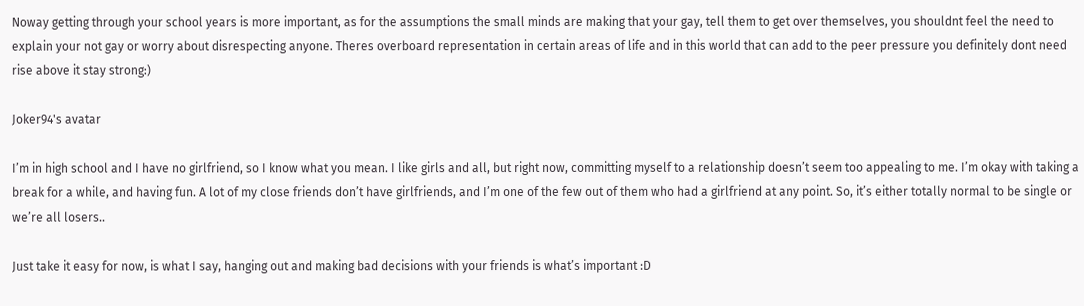Noway getting through your school years is more important, as for the assumptions the small minds are making that your gay, tell them to get over themselves, you shouldnt feel the need to explain your not gay or worry about disrespecting anyone. Theres overboard representation in certain areas of life and in this world that can add to the peer pressure you definitely dont need rise above it stay strong:)

Joker94's avatar

I’m in high school and I have no girlfriend, so I know what you mean. I like girls and all, but right now, committing myself to a relationship doesn’t seem too appealing to me. I’m okay with taking a break for a while, and having fun. A lot of my close friends don’t have girlfriends, and I’m one of the few out of them who had a girlfriend at any point. So, it’s either totally normal to be single or we’re all losers..

Just take it easy for now, is what I say, hanging out and making bad decisions with your friends is what’s important :D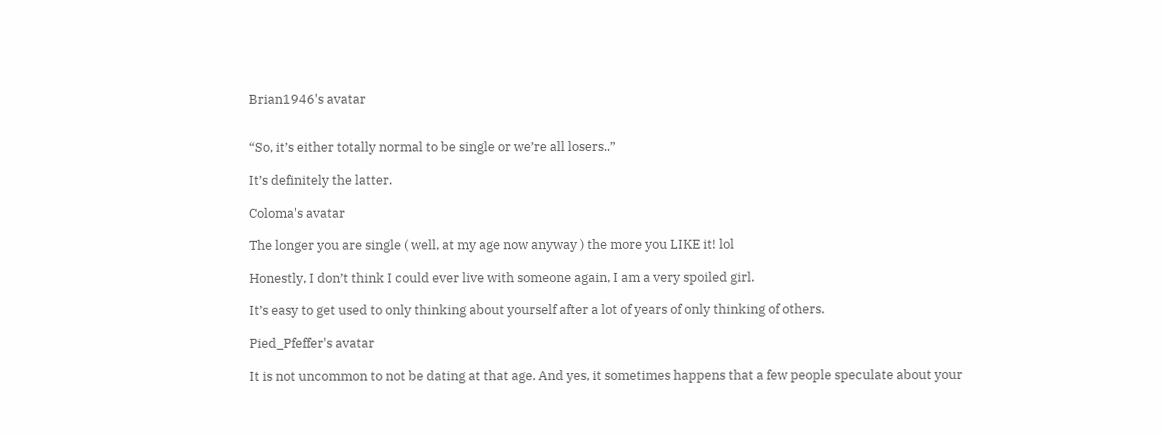Brian1946's avatar


“So, it’s either totally normal to be single or we’re all losers..”

It’s definitely the latter.

Coloma's avatar

The longer you are single ( well, at my age now anyway ) the more you LIKE it! lol

Honestly, I don’t think I could ever live with someone again, I am a very spoiled girl.

It’s easy to get used to only thinking about yourself after a lot of years of only thinking of others.

Pied_Pfeffer's avatar

It is not uncommon to not be dating at that age. And yes, it sometimes happens that a few people speculate about your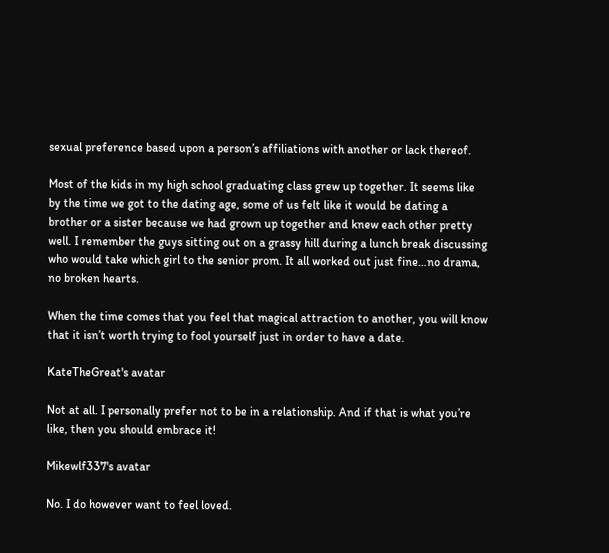sexual preference based upon a person’s affiliations with another or lack thereof.

Most of the kids in my high school graduating class grew up together. It seems like by the time we got to the dating age, some of us felt like it would be dating a brother or a sister because we had grown up together and knew each other pretty well. I remember the guys sitting out on a grassy hill during a lunch break discussing who would take which girl to the senior prom. It all worked out just fine…no drama, no broken hearts.

When the time comes that you feel that magical attraction to another, you will know that it isn’t worth trying to fool yourself just in order to have a date.

KateTheGreat's avatar

Not at all. I personally prefer not to be in a relationship. And if that is what you’re like, then you should embrace it!

Mikewlf337's avatar

No. I do however want to feel loved.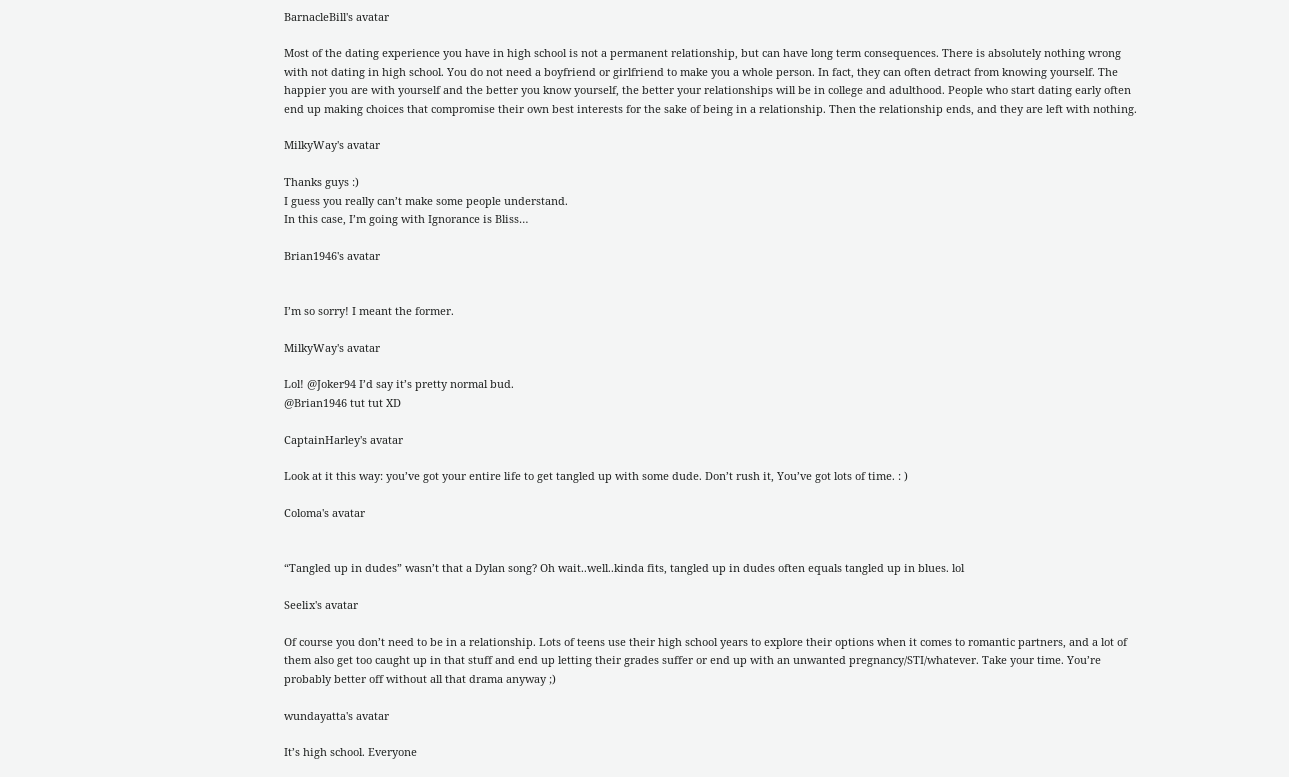BarnacleBill's avatar

Most of the dating experience you have in high school is not a permanent relationship, but can have long term consequences. There is absolutely nothing wrong with not dating in high school. You do not need a boyfriend or girlfriend to make you a whole person. In fact, they can often detract from knowing yourself. The happier you are with yourself and the better you know yourself, the better your relationships will be in college and adulthood. People who start dating early often end up making choices that compromise their own best interests for the sake of being in a relationship. Then the relationship ends, and they are left with nothing.

MilkyWay's avatar

Thanks guys :)
I guess you really can’t make some people understand.
In this case, I’m going with Ignorance is Bliss…

Brian1946's avatar


I’m so sorry! I meant the former.

MilkyWay's avatar

Lol! @Joker94 I’d say it’s pretty normal bud.
@Brian1946 tut tut XD

CaptainHarley's avatar

Look at it this way: you’ve got your entire life to get tangled up with some dude. Don’t rush it, You’ve got lots of time. : )

Coloma's avatar


“Tangled up in dudes” wasn’t that a Dylan song? Oh wait..well..kinda fits, tangled up in dudes often equals tangled up in blues. lol

Seelix's avatar

Of course you don’t need to be in a relationship. Lots of teens use their high school years to explore their options when it comes to romantic partners, and a lot of them also get too caught up in that stuff and end up letting their grades suffer or end up with an unwanted pregnancy/STI/whatever. Take your time. You’re probably better off without all that drama anyway ;)

wundayatta's avatar

It’s high school. Everyone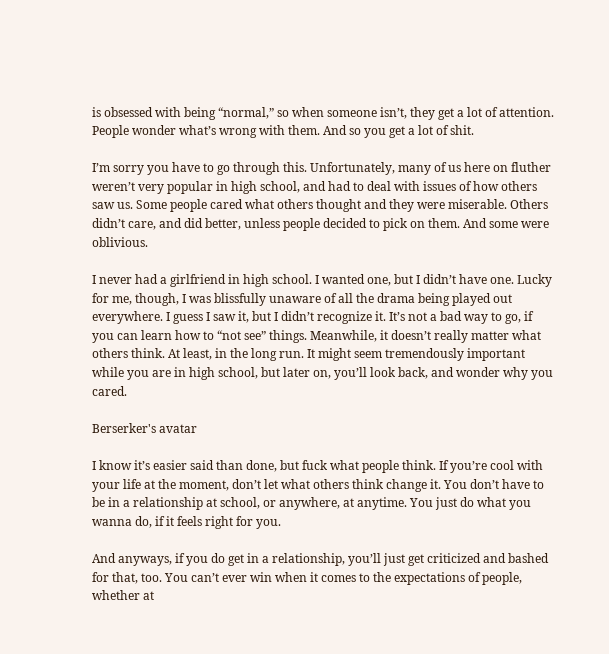is obsessed with being “normal,” so when someone isn’t, they get a lot of attention. People wonder what’s wrong with them. And so you get a lot of shit.

I’m sorry you have to go through this. Unfortunately, many of us here on fluther weren’t very popular in high school, and had to deal with issues of how others saw us. Some people cared what others thought and they were miserable. Others didn’t care, and did better, unless people decided to pick on them. And some were oblivious.

I never had a girlfriend in high school. I wanted one, but I didn’t have one. Lucky for me, though, I was blissfully unaware of all the drama being played out everywhere. I guess I saw it, but I didn’t recognize it. It’s not a bad way to go, if you can learn how to “not see” things. Meanwhile, it doesn’t really matter what others think. At least, in the long run. It might seem tremendously important while you are in high school, but later on, you’ll look back, and wonder why you cared.

Berserker's avatar

I know it’s easier said than done, but fuck what people think. If you’re cool with your life at the moment, don’t let what others think change it. You don’t have to be in a relationship at school, or anywhere, at anytime. You just do what you wanna do, if it feels right for you.

And anyways, if you do get in a relationship, you’ll just get criticized and bashed for that, too. You can’t ever win when it comes to the expectations of people, whether at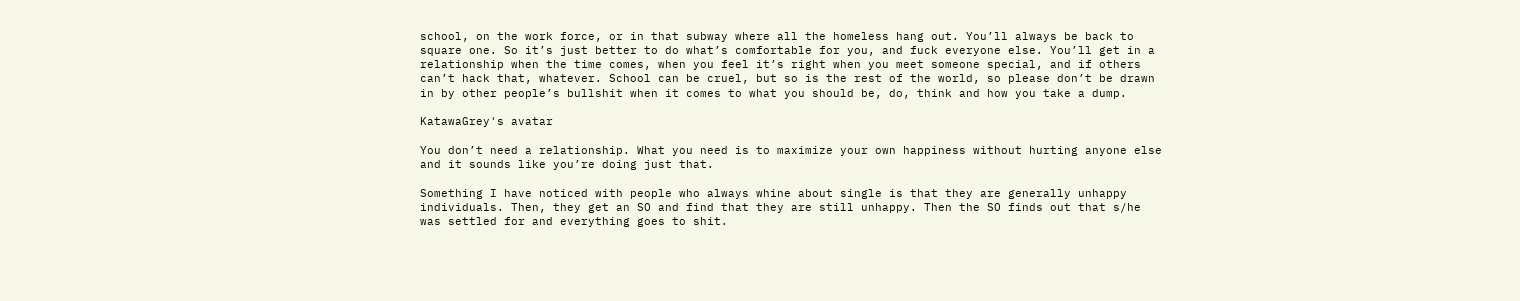school, on the work force, or in that subway where all the homeless hang out. You’ll always be back to square one. So it’s just better to do what’s comfortable for you, and fuck everyone else. You’ll get in a relationship when the time comes, when you feel it’s right when you meet someone special, and if others can’t hack that, whatever. School can be cruel, but so is the rest of the world, so please don’t be drawn in by other people’s bullshit when it comes to what you should be, do, think and how you take a dump.

KatawaGrey's avatar

You don’t need a relationship. What you need is to maximize your own happiness without hurting anyone else and it sounds like you’re doing just that.

Something I have noticed with people who always whine about single is that they are generally unhappy individuals. Then, they get an SO and find that they are still unhappy. Then the SO finds out that s/he was settled for and everything goes to shit.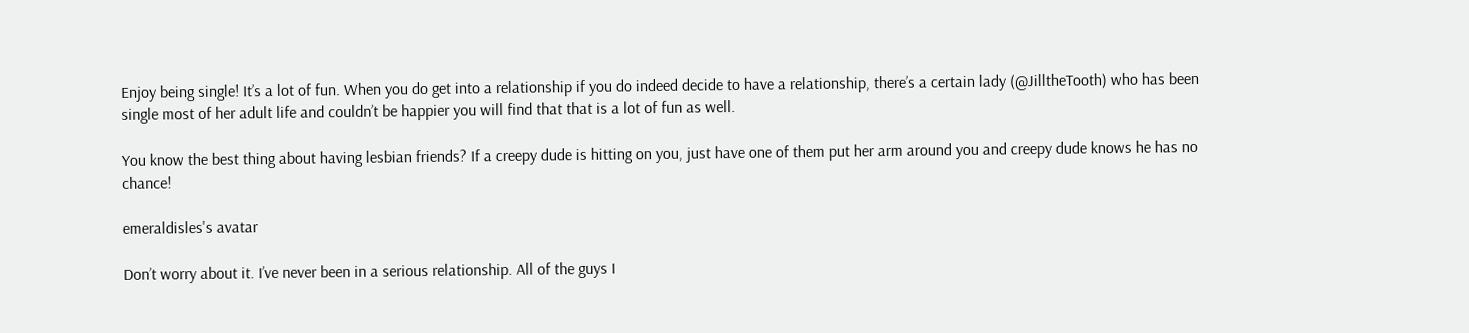Enjoy being single! It’s a lot of fun. When you do get into a relationship if you do indeed decide to have a relationship, there’s a certain lady (@JilltheTooth) who has been single most of her adult life and couldn’t be happier you will find that that is a lot of fun as well.

You know the best thing about having lesbian friends? If a creepy dude is hitting on you, just have one of them put her arm around you and creepy dude knows he has no chance!

emeraldisles's avatar

Don’t worry about it. I’ve never been in a serious relationship. All of the guys I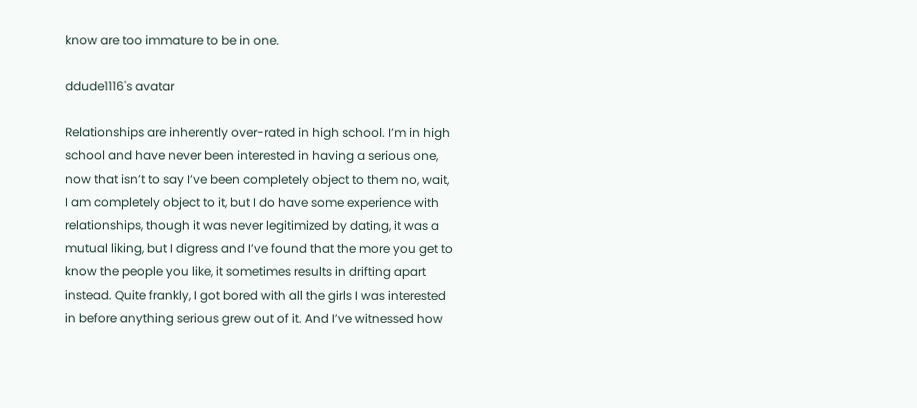know are too immature to be in one.

ddude1116's avatar

Relationships are inherently over-rated in high school. I’m in high school and have never been interested in having a serious one, now that isn’t to say I’ve been completely object to them no, wait, I am completely object to it, but I do have some experience with relationships, though it was never legitimized by dating, it was a mutual liking, but I digress and I’ve found that the more you get to know the people you like, it sometimes results in drifting apart instead. Quite frankly, I got bored with all the girls I was interested in before anything serious grew out of it. And I’ve witnessed how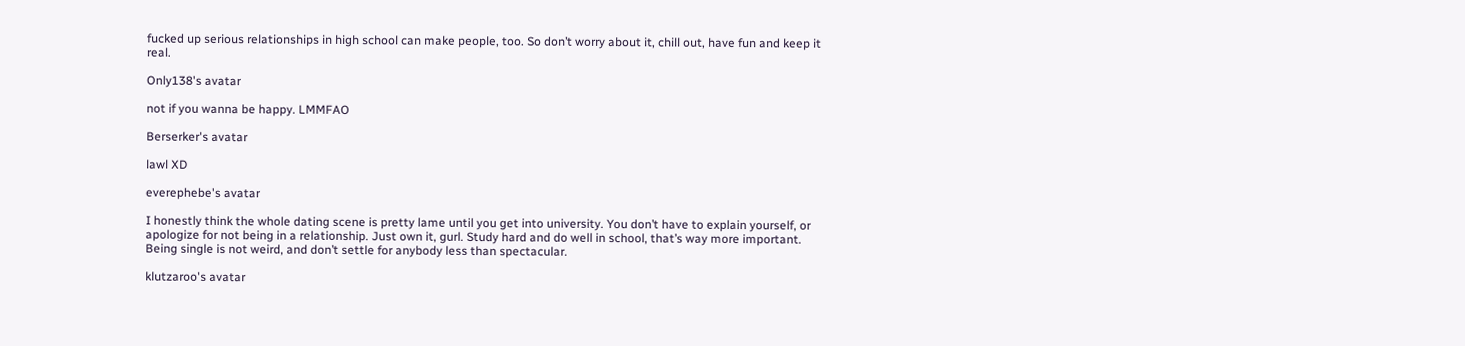fucked up serious relationships in high school can make people, too. So don’t worry about it, chill out, have fun and keep it real.

Only138's avatar

not if you wanna be happy. LMMFAO

Berserker's avatar

lawl XD

everephebe's avatar

I honestly think the whole dating scene is pretty lame until you get into university. You don’t have to explain yourself, or apologize for not being in a relationship. Just own it, gurl. Study hard and do well in school, that’s way more important.
Being single is not weird, and don’t settle for anybody less than spectacular.

klutzaroo's avatar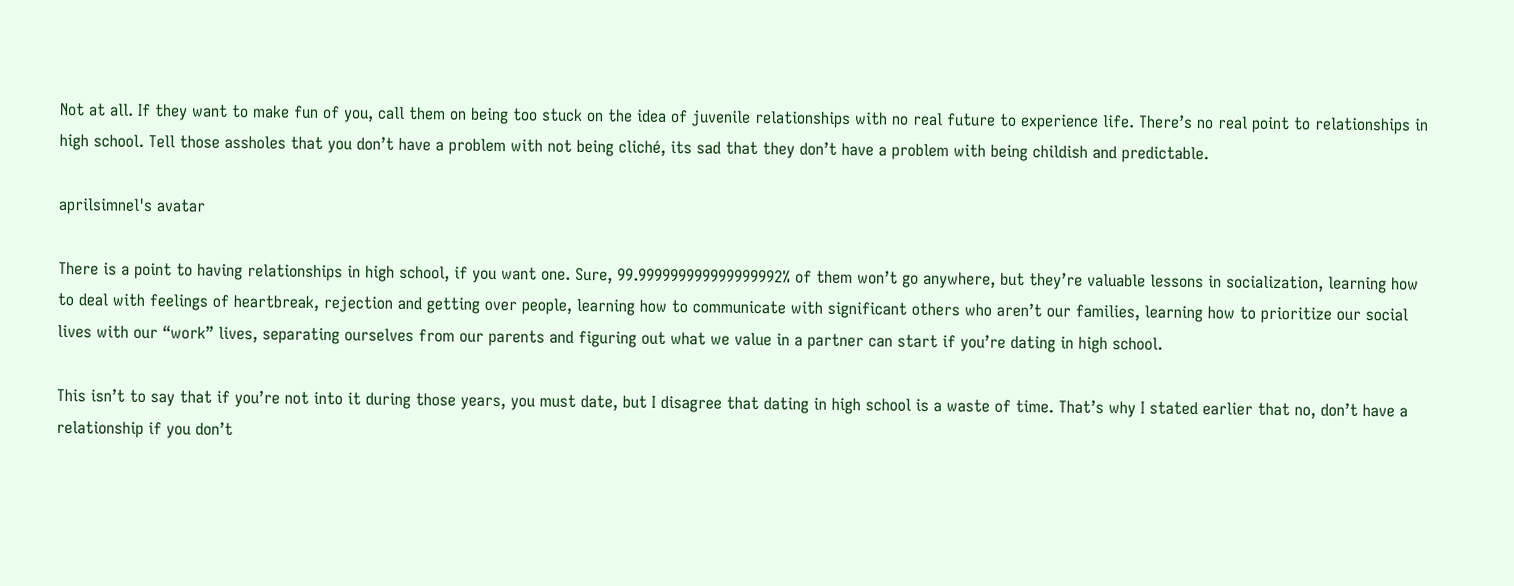Not at all. If they want to make fun of you, call them on being too stuck on the idea of juvenile relationships with no real future to experience life. There’s no real point to relationships in high school. Tell those assholes that you don’t have a problem with not being cliché, its sad that they don’t have a problem with being childish and predictable.

aprilsimnel's avatar

There is a point to having relationships in high school, if you want one. Sure, 99.999999999999999992% of them won’t go anywhere, but they’re valuable lessons in socialization, learning how to deal with feelings of heartbreak, rejection and getting over people, learning how to communicate with significant others who aren’t our families, learning how to prioritize our social lives with our “work” lives, separating ourselves from our parents and figuring out what we value in a partner can start if you’re dating in high school.

This isn’t to say that if you’re not into it during those years, you must date, but I disagree that dating in high school is a waste of time. That’s why I stated earlier that no, don’t have a relationship if you don’t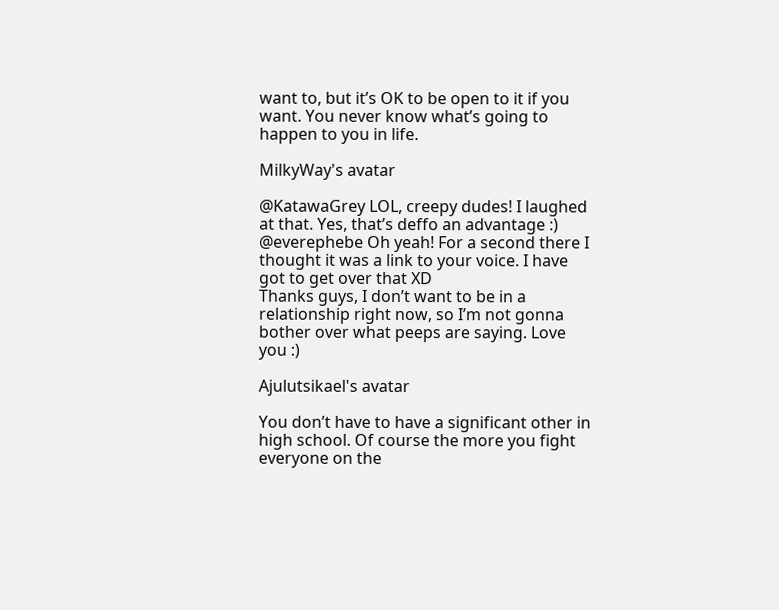want to, but it’s OK to be open to it if you want. You never know what’s going to happen to you in life.

MilkyWay's avatar

@KatawaGrey LOL, creepy dudes! I laughed at that. Yes, that’s deffo an advantage :)
@everephebe Oh yeah! For a second there I thought it was a link to your voice. I have got to get over that XD
Thanks guys, I don’t want to be in a relationship right now, so I’m not gonna bother over what peeps are saying. Love you :)

Ajulutsikael's avatar

You don’t have to have a significant other in high school. Of course the more you fight everyone on the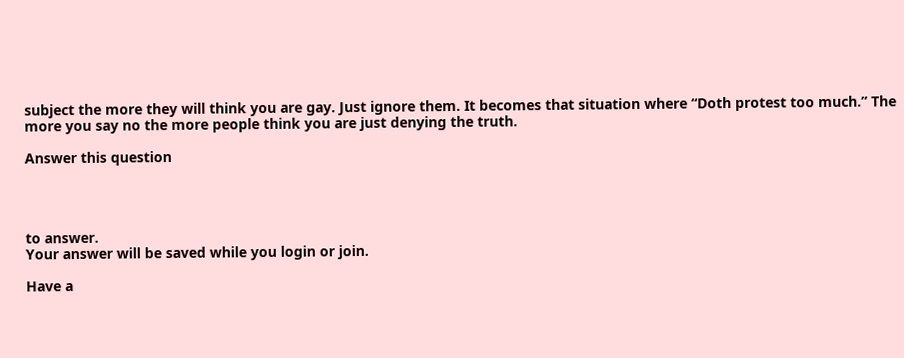subject the more they will think you are gay. Just ignore them. It becomes that situation where “Doth protest too much.” The more you say no the more people think you are just denying the truth.

Answer this question




to answer.
Your answer will be saved while you login or join.

Have a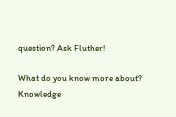question? Ask Fluther!

What do you know more about?
Knowledge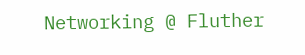Networking @ Fluther